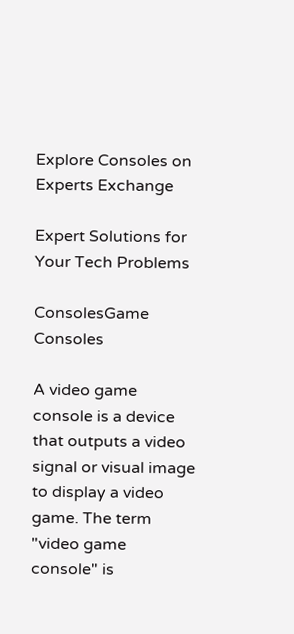Explore Consoles on Experts Exchange

Expert Solutions for Your Tech Problems

ConsolesGame Consoles

A video game console is a device that outputs a video signal or visual image to display a video game. The term "video game console" is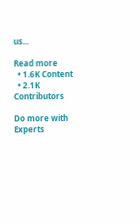us...

Read more
  • 1.6K Content
  • 2.1K Contributors

Do more with Experts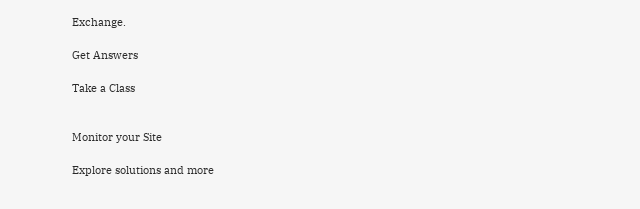Exchange.

Get Answers

Take a Class


Monitor your Site

Explore solutions and more